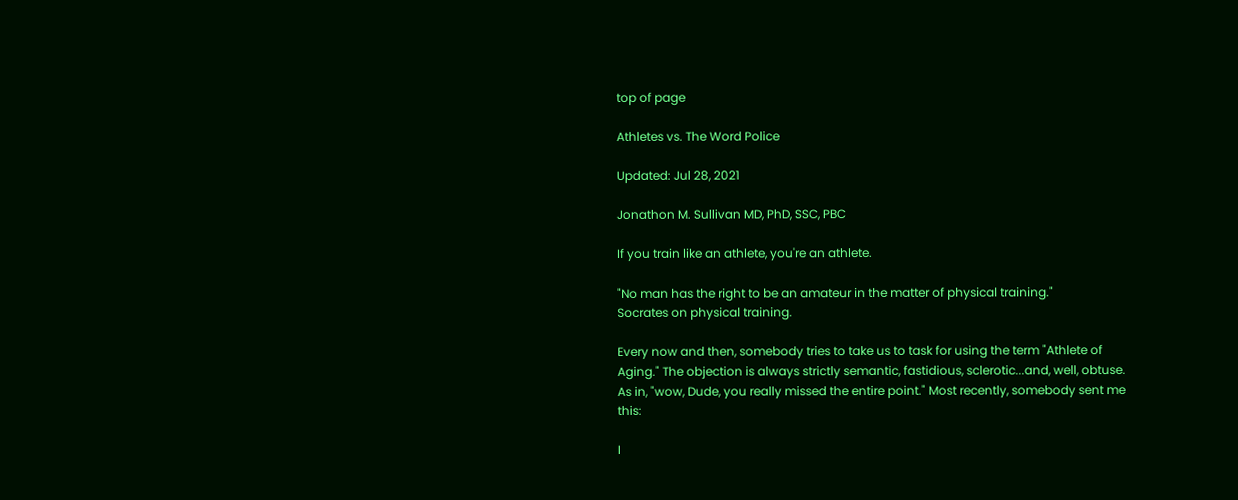top of page

Athletes vs. The Word Police

Updated: Jul 28, 2021

Jonathon M. Sullivan MD, PhD, SSC, PBC

If you train like an athlete, you're an athlete.

"No man has the right to be an amateur in the matter of physical training."
Socrates on physical training.

Every now and then, somebody tries to take us to task for using the term "Athlete of Aging." The objection is always strictly semantic, fastidious, sclerotic...and, well, obtuse. As in, "wow, Dude, you really missed the entire point." Most recently, somebody sent me this:

I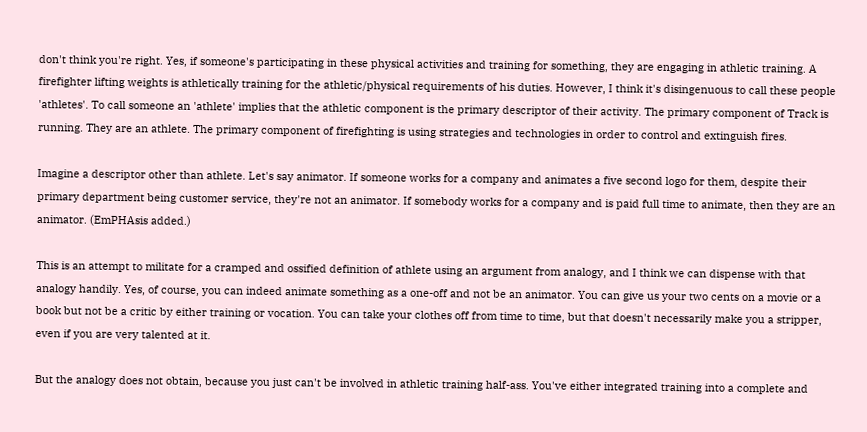don't think you're right. Yes, if someone's participating in these physical activities and training for something, they are engaging in athletic training. A firefighter lifting weights is athletically training for the athletic/physical requirements of his duties. However, I think it's disingenuous to call these people 'athletes'. To call someone an 'athlete' implies that the athletic component is the primary descriptor of their activity. The primary component of Track is running. They are an athlete. The primary component of firefighting is using strategies and technologies in order to control and extinguish fires.

Imagine a descriptor other than athlete. Let's say animator. If someone works for a company and animates a five second logo for them, despite their primary department being customer service, they're not an animator. If somebody works for a company and is paid full time to animate, then they are an animator. (EmPHAsis added.)

This is an attempt to militate for a cramped and ossified definition of athlete using an argument from analogy, and I think we can dispense with that analogy handily. Yes, of course, you can indeed animate something as a one-off and not be an animator. You can give us your two cents on a movie or a book but not be a critic by either training or vocation. You can take your clothes off from time to time, but that doesn't necessarily make you a stripper, even if you are very talented at it.

But the analogy does not obtain, because you just can't be involved in athletic training half-ass. You've either integrated training into a complete and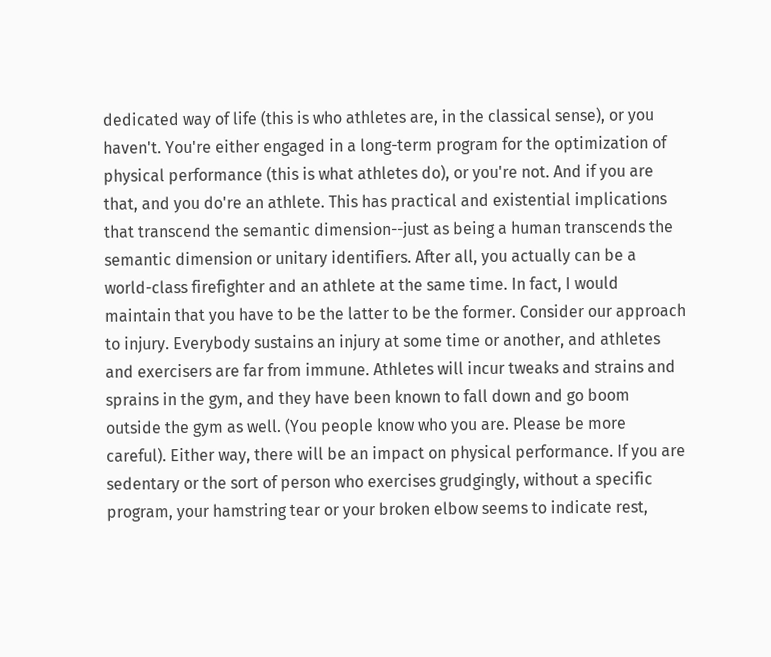dedicated way of life (this is who athletes are, in the classical sense), or you haven't. You're either engaged in a long-term program for the optimization of physical performance (this is what athletes do), or you're not. And if you are that, and you do're an athlete. This has practical and existential implications that transcend the semantic dimension--just as being a human transcends the semantic dimension or unitary identifiers. After all, you actually can be a world-class firefighter and an athlete at the same time. In fact, I would maintain that you have to be the latter to be the former. Consider our approach to injury. Everybody sustains an injury at some time or another, and athletes and exercisers are far from immune. Athletes will incur tweaks and strains and sprains in the gym, and they have been known to fall down and go boom outside the gym as well. (You people know who you are. Please be more careful). Either way, there will be an impact on physical performance. If you are sedentary or the sort of person who exercises grudgingly, without a specific program, your hamstring tear or your broken elbow seems to indicate rest,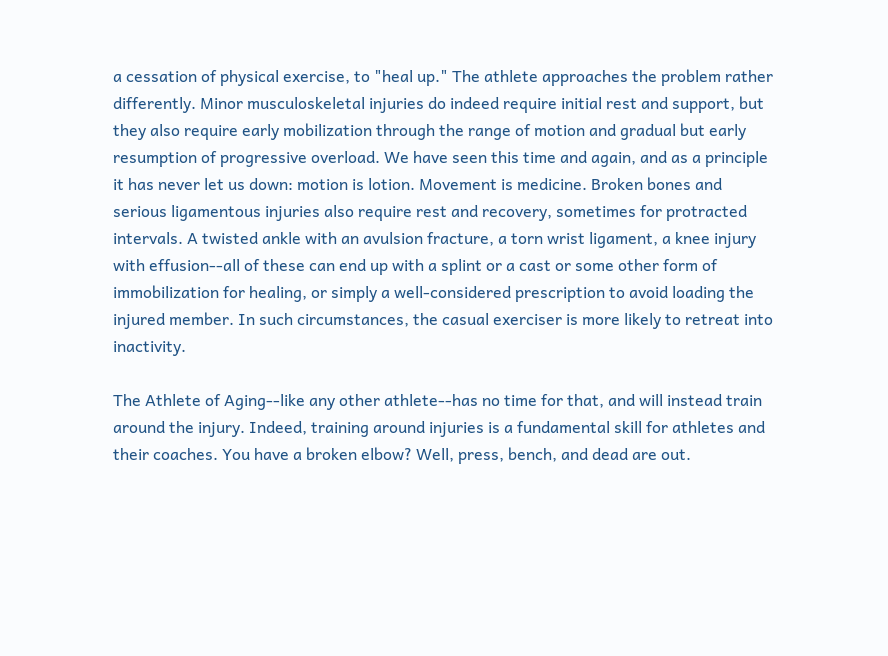a cessation of physical exercise, to "heal up." The athlete approaches the problem rather differently. Minor musculoskeletal injuries do indeed require initial rest and support, but they also require early mobilization through the range of motion and gradual but early resumption of progressive overload. We have seen this time and again, and as a principle it has never let us down: motion is lotion. Movement is medicine. Broken bones and serious ligamentous injuries also require rest and recovery, sometimes for protracted intervals. A twisted ankle with an avulsion fracture, a torn wrist ligament, a knee injury with effusion--all of these can end up with a splint or a cast or some other form of immobilization for healing, or simply a well-considered prescription to avoid loading the injured member. In such circumstances, the casual exerciser is more likely to retreat into inactivity.

The Athlete of Aging--like any other athlete--has no time for that, and will instead train around the injury. Indeed, training around injuries is a fundamental skill for athletes and their coaches. You have a broken elbow? Well, press, bench, and dead are out.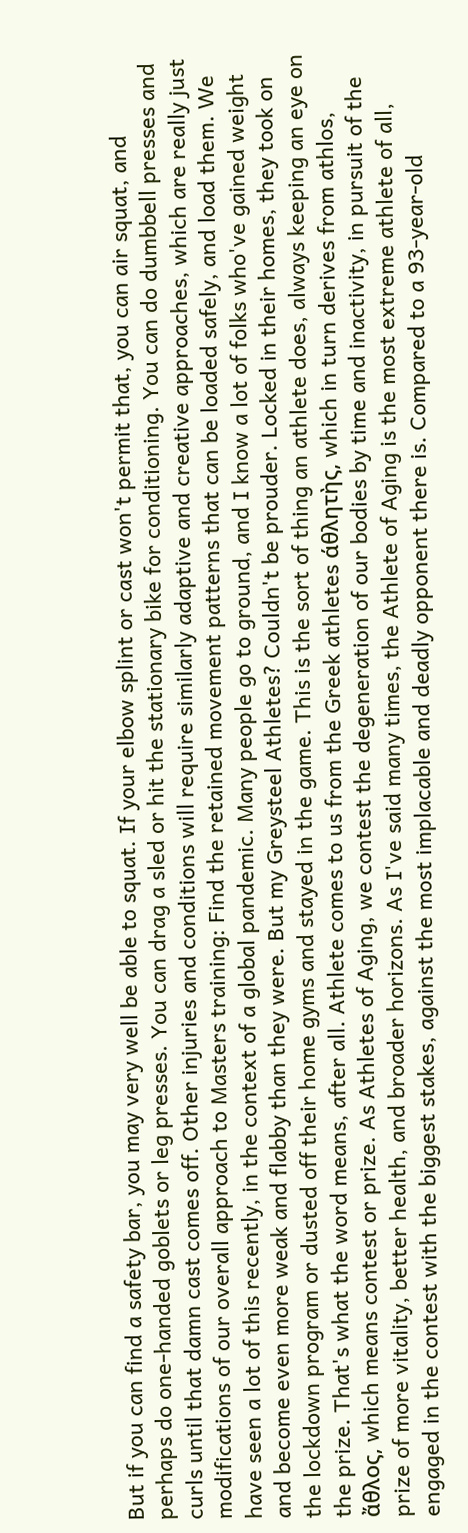But if you can find a safety bar, you may very well be able to squat. If your elbow splint or cast won't permit that, you can air squat, and perhaps do one-handed goblets or leg presses. You can drag a sled or hit the stationary bike for conditioning. You can do dumbbell presses and curls until that damn cast comes off. Other injuries and conditions will require similarly adaptive and creative approaches, which are really just modifications of our overall approach to Masters training: Find the retained movement patterns that can be loaded safely, and load them. We have seen a lot of this recently, in the context of a global pandemic. Many people go to ground, and I know a lot of folks who've gained weight and become even more weak and flabby than they were. But my Greysteel Athletes? Couldn't be prouder. Locked in their homes, they took on the lockdown program or dusted off their home gyms and stayed in the game. This is the sort of thing an athlete does, always keeping an eye on the prize. That's what the word means, after all. Athlete comes to us from the Greek athletes άθλητὴς, which in turn derives from athlos, ἄθλος, which means contest or prize. As Athletes of Aging, we contest the degeneration of our bodies by time and inactivity, in pursuit of the prize of more vitality, better health, and broader horizons. As I've said many times, the Athlete of Aging is the most extreme athlete of all, engaged in the contest with the biggest stakes, against the most implacable and deadly opponent there is. Compared to a 93-year-old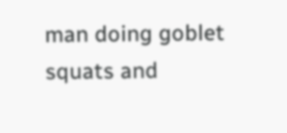man doing goblet squats and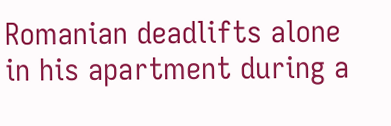Romanian deadlifts alone in his apartment during a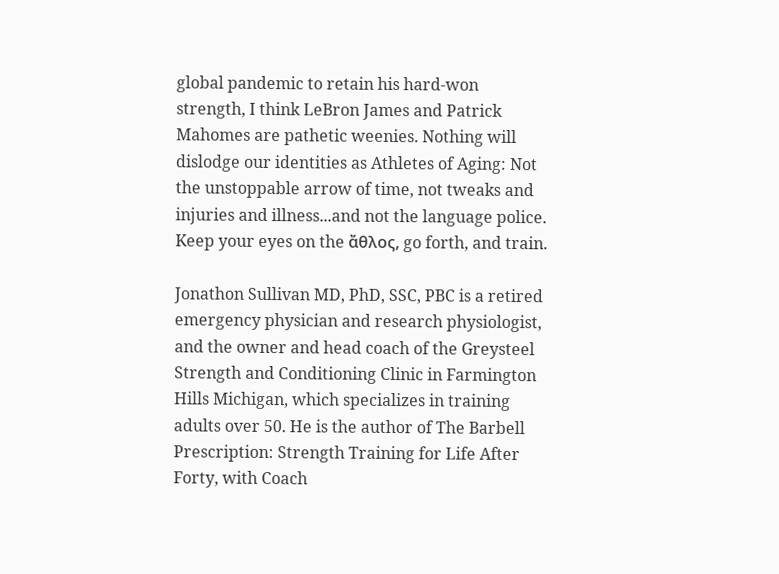global pandemic to retain his hard-won strength, I think LeBron James and Patrick Mahomes are pathetic weenies. Nothing will dislodge our identities as Athletes of Aging: Not the unstoppable arrow of time, not tweaks and injuries and illness...and not the language police. Keep your eyes on the ἄθλος, go forth, and train.

Jonathon Sullivan MD, PhD, SSC, PBC is a retired emergency physician and research physiologist, and the owner and head coach of the Greysteel Strength and Conditioning Clinic in Farmington Hills Michigan, which specializes in training adults over 50. He is the author of The Barbell Prescription: Strength Training for Life After Forty, with Coach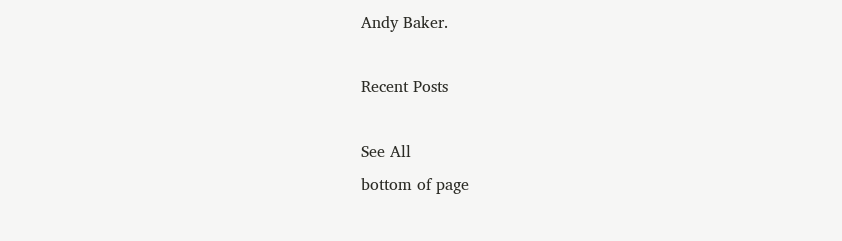Andy Baker.

Recent Posts

See All
bottom of page